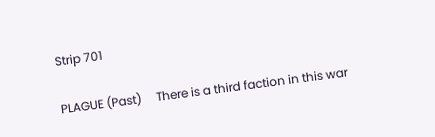Strip 701

PLAGUE (Past)     There is a third faction in this war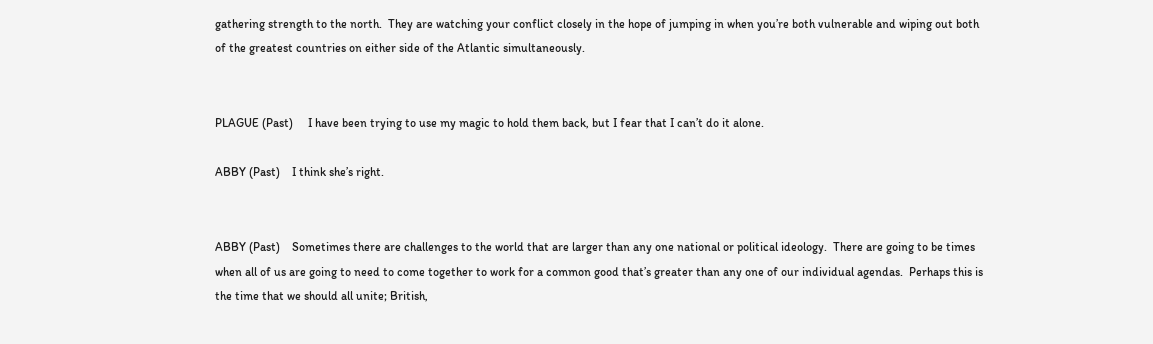gathering strength to the north.  They are watching your conflict closely in the hope of jumping in when you’re both vulnerable and wiping out both of the greatest countries on either side of the Atlantic simultaneously.


PLAGUE (Past)     I have been trying to use my magic to hold them back, but I fear that I can’t do it alone.

ABBY (Past)    I think she’s right.


ABBY (Past)    Sometimes there are challenges to the world that are larger than any one national or political ideology.  There are going to be times when all of us are going to need to come together to work for a common good that’s greater than any one of our individual agendas.  Perhaps this is the time that we should all unite; British,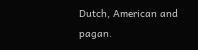Dutch, American and pagan.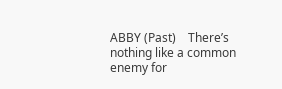ABBY (Past)    There’s nothing like a common enemy for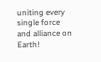uniting every single force and alliance on Earth!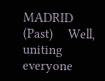MADRID (Past)     Well, uniting everyone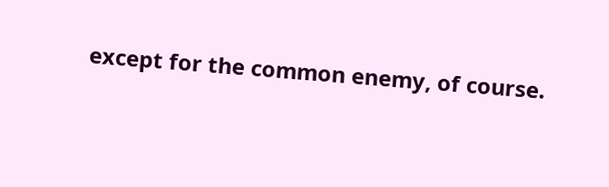except for the common enemy, of course.